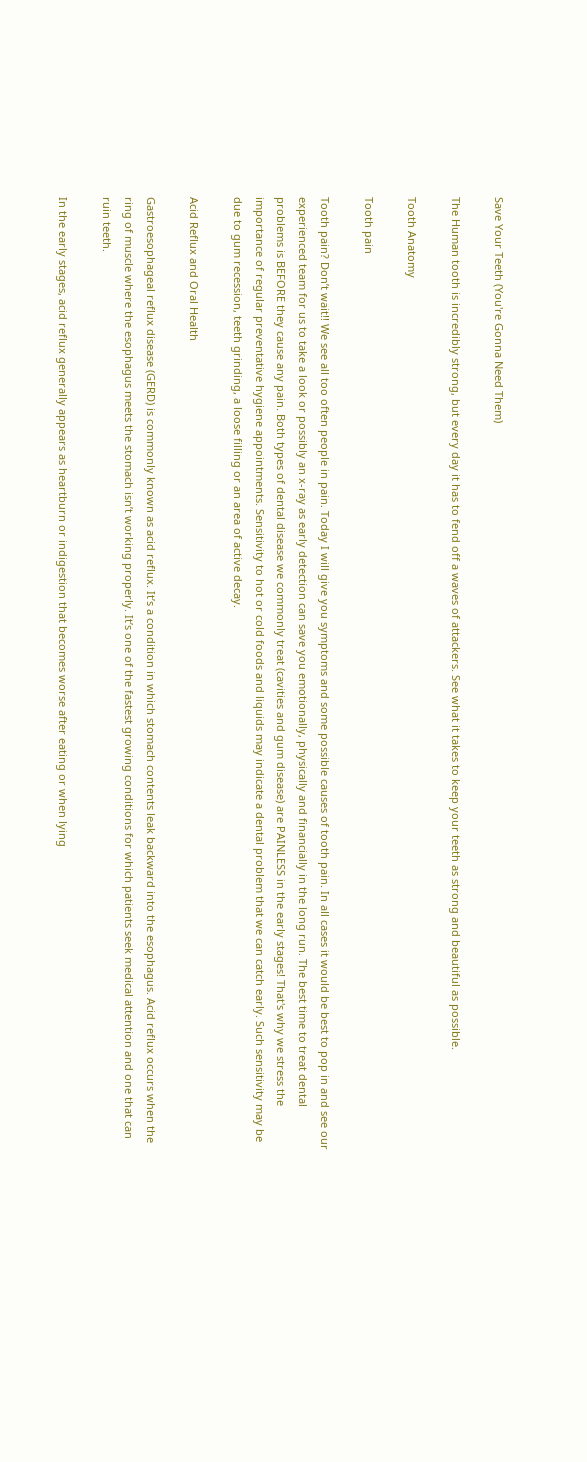Save Your Teeth (You're Gonna Need Them)

The Human tooth is incredibly strong, but every day it has to fend off a waves of attackers. See what it takes to keep your teeth as strong and beautiful as possible.

Tooth Anatomy

Tooth pain

Tooth pain? Don’t wait!! We see all too often people in pain. Today I will give you symptoms and some possible causes of tooth pain. In all cases it would be best to pop in and see our experienced team for us to take a look or possibly an x-ray as early detection can save you emotionally, physically and financially in the long run. The best time to treat dental problems is BEFORE they cause any pain. Both types of dental disease we commonly treat (cavities and gum disease) are PAINLESS in the early stages! That's why we stress the importance of regular preventative hygiene appointments. Sensitivity to hot or cold foods and liquids may indicate a dental problem that we can catch early. Such sensitivity may be due to gum recession, teeth grinding, a loose filling or an area of active decay.

Acid Reflux and Oral Health

Gastroesophageal reflux disease (GERD) is commonly known as acid reflux. It’s a condition in which stomach contents leak backward into the esophagus. Acid reflux occurs when the ring of muscle where the esophagus meets the stomach isn’t working properly. It’s one of the fastest growing conditions for which patients seek medical attention and one that can ruin teeth.

In the early stages, acid reflux generally appears as heartburn or indigestion that becomes worse after eating or when lying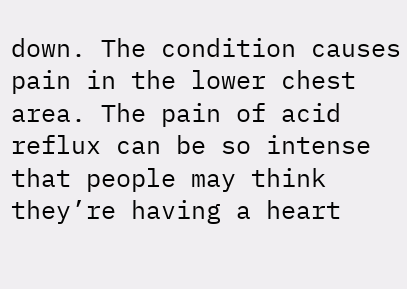down. The condition causes pain in the lower chest area. The pain of acid reflux can be so intense that people may think they’re having a heart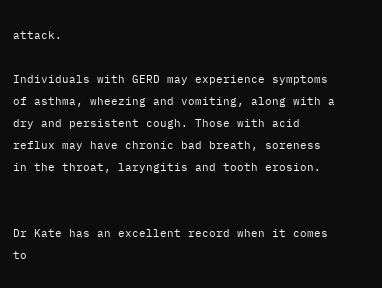attack.

Individuals with GERD may experience symptoms of asthma, wheezing and vomiting, along with a dry and persistent cough. Those with acid reflux may have chronic bad breath, soreness in the throat, laryngitis and tooth erosion.


Dr Kate has an excellent record when it comes to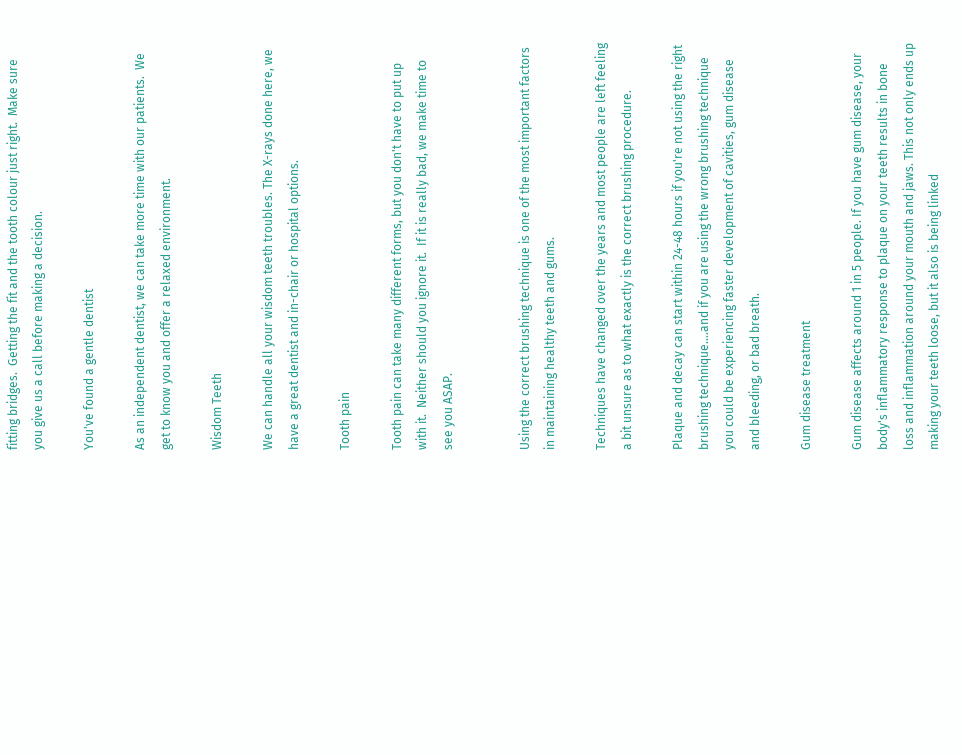fitting bridges.  Getting the fit and the tooth colour just right.  Make sure you give us a call before making a decision.

You've found a gentle dentist

As an independent dentist, we can take more time with our patients.  We get to know you and offer a relaxed environment.

Wisdom Teeth

We can handle all your wisdom teeth troubles. The X-rays done here, we have a great dentist and in-chair or hospital options.

Tooth pain

Tooth pain can take many different forms, but you don't have to put up with it.  Neither should you ignore it.  If it is really bad, we make time to see you ASAP.


Using the correct brushing technique is one of the most important factors in maintaining healthy teeth and gums.

Techniques have changed over the years and most people are left feeling a bit unsure as to what exactly is the correct brushing procedure.

Plaque and decay can start within 24-48 hours if you're not using the right brushing technique....and if you are using the wrong brushing technique you could be experiencing faster development of cavities, gum disease and bleeding, or bad breath.

Gum disease treatment

Gum disease affects around 1 in 5 people. If you have gum disease, your body's inflammatory response to plaque on your teeth results in bone loss and inflammation around your mouth and jaws. This not only ends up making your teeth loose, but it also is being linked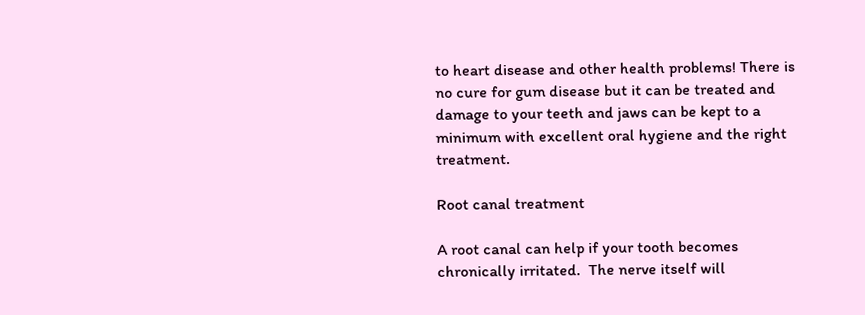to heart disease and other health problems! There is no cure for gum disease but it can be treated and damage to your teeth and jaws can be kept to a minimum with excellent oral hygiene and the right treatment.

Root canal treatment

A root canal can help if your tooth becomes chronically irritated.  The nerve itself will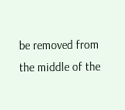be removed from the middle of the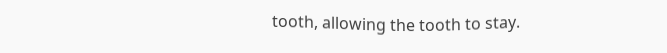tooth, allowing the tooth to stay.